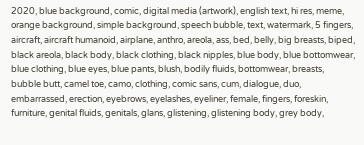2020, blue background, comic, digital media (artwork), english text, hi res, meme, orange background, simple background, speech bubble, text, watermark, 5 fingers, aircraft, aircraft humanoid, airplane, anthro, areola, ass, bed, belly, big breasts, biped, black areola, black body, black clothing, black nipples, blue body, blue bottomwear, blue clothing, blue eyes, blue pants, blush, bodily fluids, bottomwear, breasts, bubble butt, camel toe, camo, clothing, comic sans, cum, dialogue, duo, embarrassed, erection, eyebrows, eyelashes, eyeliner, female, fingers, foreskin, furniture, genital fluids, genitals, glans, glistening, glistening body, grey body,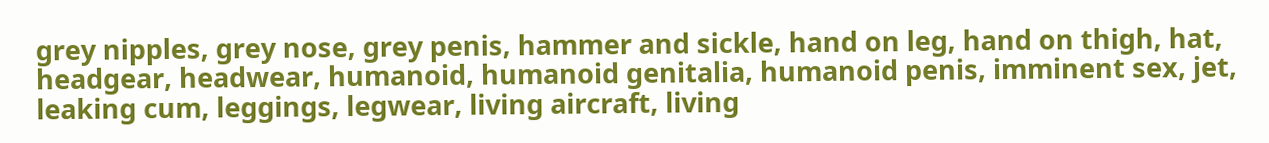grey nipples, grey nose, grey penis, hammer and sickle, hand on leg, hand on thigh, hat, headgear, headwear, humanoid, humanoid genitalia, humanoid penis, imminent sex, jet, leaking cum, leggings, legwear, living aircraft, living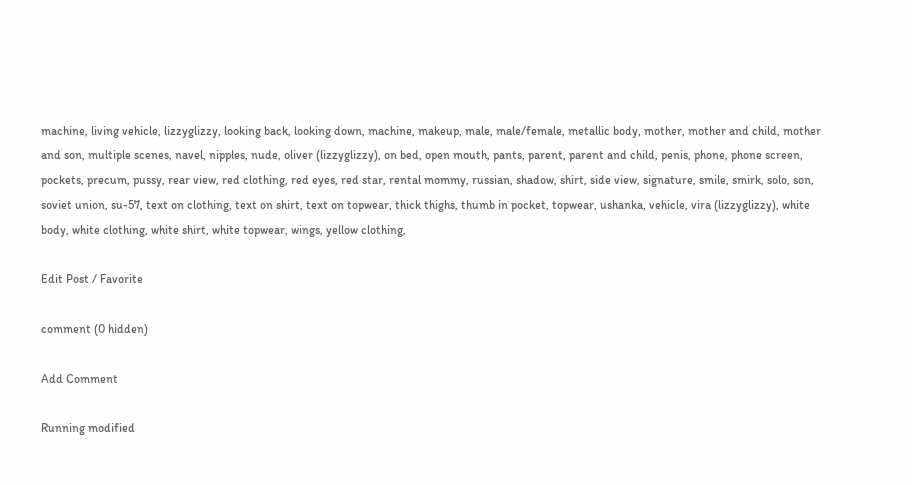machine, living vehicle, lizzyglizzy, looking back, looking down, machine, makeup, male, male/female, metallic body, mother, mother and child, mother and son, multiple scenes, navel, nipples, nude, oliver (lizzyglizzy), on bed, open mouth, pants, parent, parent and child, penis, phone, phone screen, pockets, precum, pussy, rear view, red clothing, red eyes, red star, rental mommy, russian, shadow, shirt, side view, signature, smile, smirk, solo, son, soviet union, su-57, text on clothing, text on shirt, text on topwear, thick thighs, thumb in pocket, topwear, ushanka, vehicle, vira (lizzyglizzy), white body, white clothing, white shirt, white topwear, wings, yellow clothing,

Edit Post / Favorite

comment (0 hidden)

Add Comment

Running modified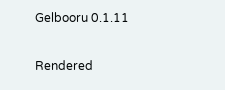Gelbooru 0.1.11

Rendered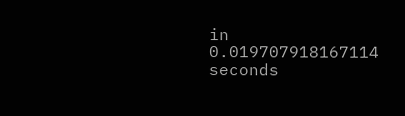in 0.019707918167114 seconds